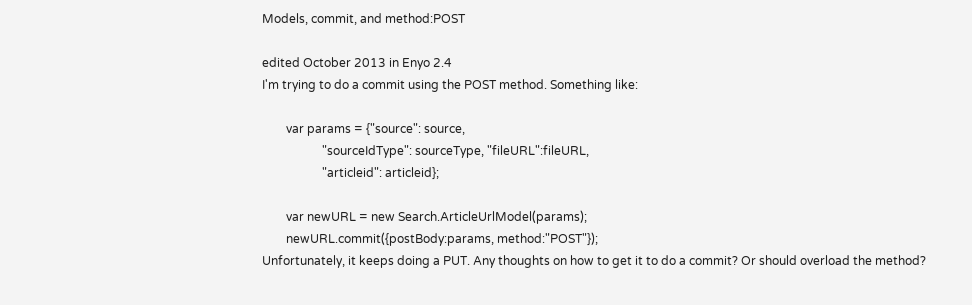Models, commit, and method:POST

edited October 2013 in Enyo 2.4
I'm trying to do a commit using the POST method. Something like:

        var params = {"source": source,
                    "sourceIdType": sourceType, "fileURL":fileURL,
                    "articleid": articleid};

        var newURL = new Search.ArticleUrlModel(params);
        newURL.commit({postBody:params, method:"POST"});
Unfortunately, it keeps doing a PUT. Any thoughts on how to get it to do a commit? Or should overload the method?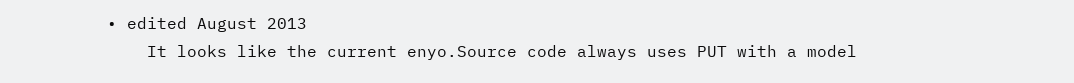• edited August 2013
    It looks like the current enyo.Source code always uses PUT with a model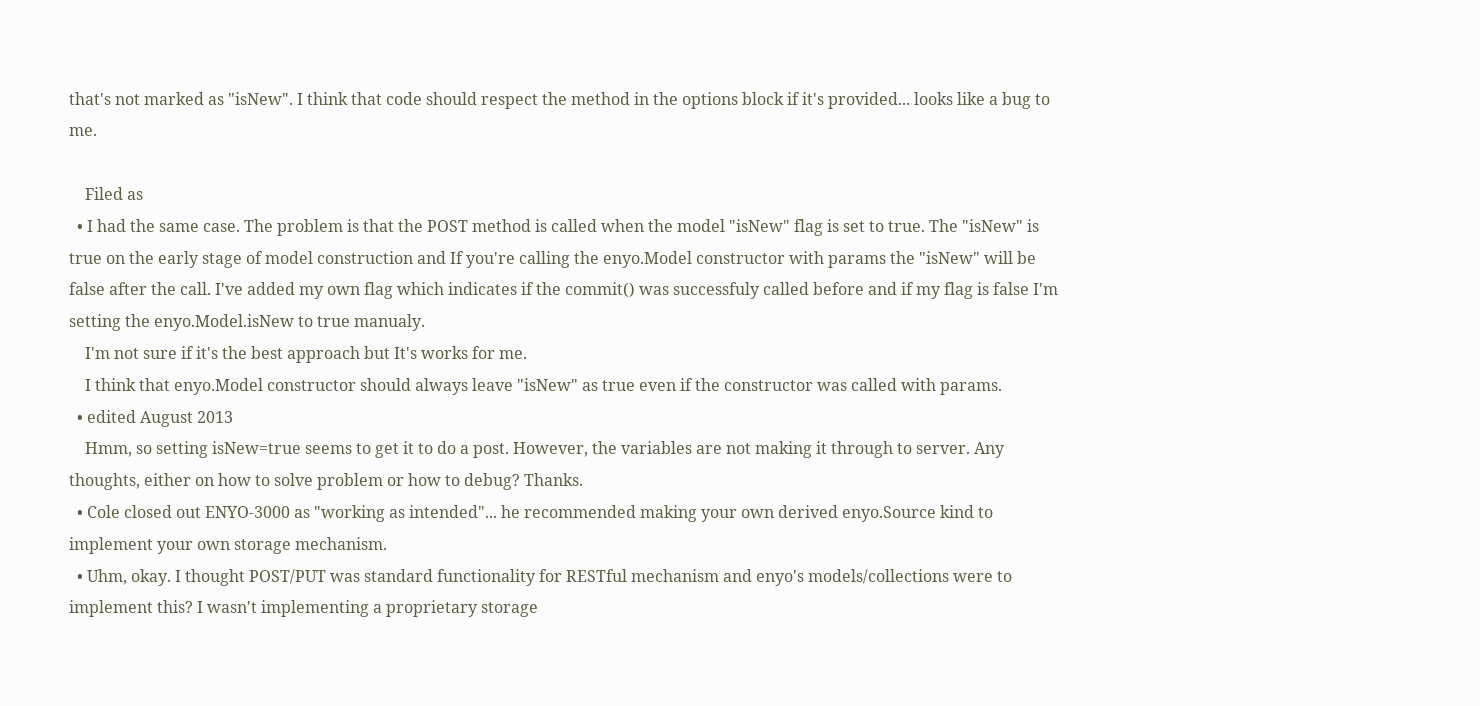that's not marked as "isNew". I think that code should respect the method in the options block if it's provided... looks like a bug to me.

    Filed as
  • I had the same case. The problem is that the POST method is called when the model "isNew" flag is set to true. The "isNew" is true on the early stage of model construction and If you're calling the enyo.Model constructor with params the "isNew" will be false after the call. I've added my own flag which indicates if the commit() was successfuly called before and if my flag is false I'm setting the enyo.Model.isNew to true manualy.
    I'm not sure if it's the best approach but It's works for me.
    I think that enyo.Model constructor should always leave "isNew" as true even if the constructor was called with params.
  • edited August 2013
    Hmm, so setting isNew=true seems to get it to do a post. However, the variables are not making it through to server. Any thoughts, either on how to solve problem or how to debug? Thanks.
  • Cole closed out ENYO-3000 as "working as intended"... he recommended making your own derived enyo.Source kind to implement your own storage mechanism.
  • Uhm, okay. I thought POST/PUT was standard functionality for RESTful mechanism and enyo's models/collections were to implement this? I wasn't implementing a proprietary storage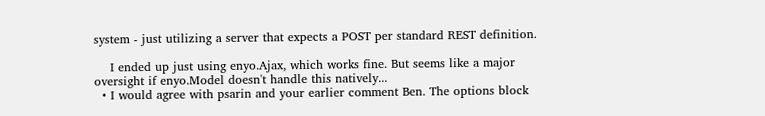system - just utilizing a server that expects a POST per standard REST definition.

    I ended up just using enyo.Ajax, which works fine. But seems like a major oversight if enyo.Model doesn't handle this natively...
  • I would agree with psarin and your earlier comment Ben. The options block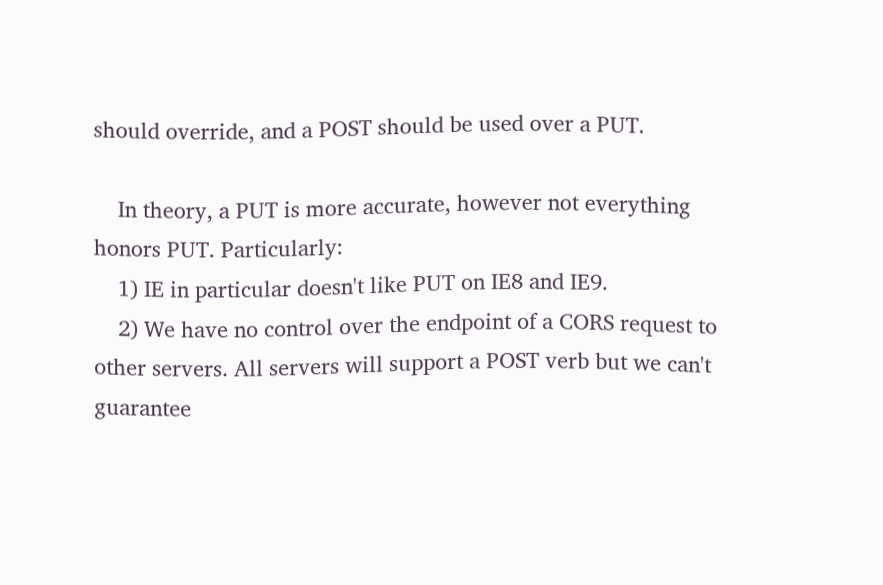should override, and a POST should be used over a PUT.

    In theory, a PUT is more accurate, however not everything honors PUT. Particularly:
    1) IE in particular doesn't like PUT on IE8 and IE9.
    2) We have no control over the endpoint of a CORS request to other servers. All servers will support a POST verb but we can't guarantee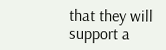that they will support a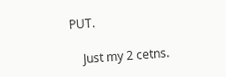PUT.

    Just my 2 cetns.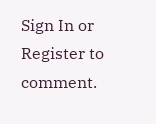Sign In or Register to comment.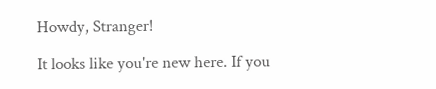Howdy, Stranger!

It looks like you're new here. If you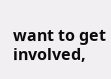want to get involved,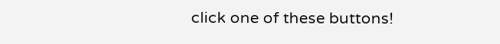click one of these buttons!